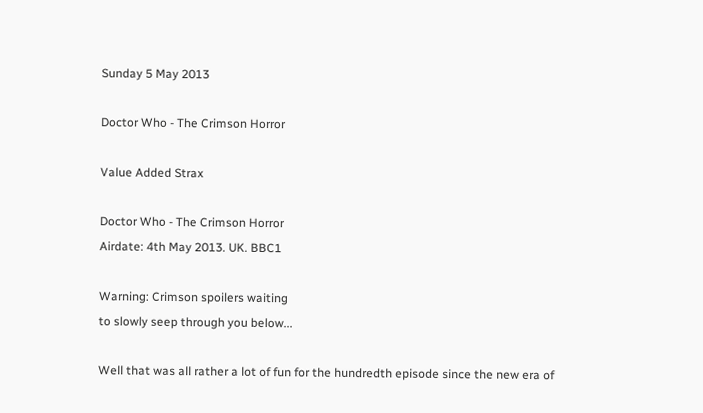Sunday 5 May 2013

Doctor Who - The Crimson Horror

Value Added Strax

Doctor Who - The Crimson Horror
Airdate: 4th May 2013. UK. BBC1

Warning: Crimson spoilers waiting
to slowly seep through you below...

Well that was all rather a lot of fun for the hundredth episode since the new era of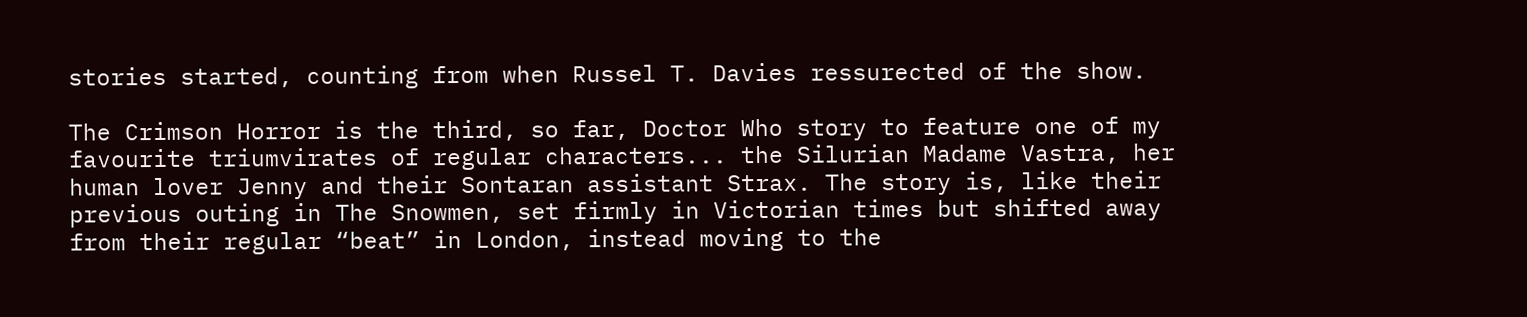stories started, counting from when Russel T. Davies ressurected of the show.

The Crimson Horror is the third, so far, Doctor Who story to feature one of my favourite triumvirates of regular characters... the Silurian Madame Vastra, her human lover Jenny and their Sontaran assistant Strax. The story is, like their previous outing in The Snowmen, set firmly in Victorian times but shifted away from their regular “beat” in London, instead moving to the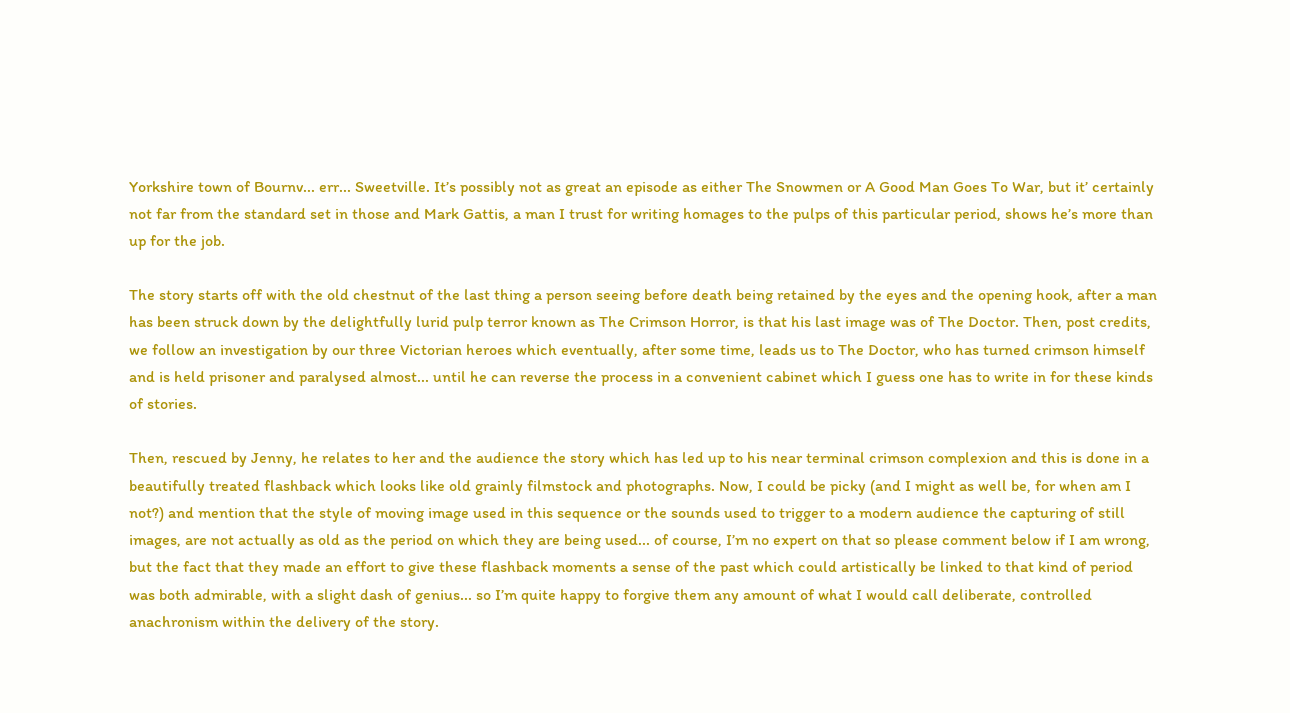Yorkshire town of Bournv... err... Sweetville. It’s possibly not as great an episode as either The Snowmen or A Good Man Goes To War, but it’ certainly not far from the standard set in those and Mark Gattis, a man I trust for writing homages to the pulps of this particular period, shows he’s more than up for the job.

The story starts off with the old chestnut of the last thing a person seeing before death being retained by the eyes and the opening hook, after a man has been struck down by the delightfully lurid pulp terror known as The Crimson Horror, is that his last image was of The Doctor. Then, post credits, we follow an investigation by our three Victorian heroes which eventually, after some time, leads us to The Doctor, who has turned crimson himself and is held prisoner and paralysed almost... until he can reverse the process in a convenient cabinet which I guess one has to write in for these kinds of stories.

Then, rescued by Jenny, he relates to her and the audience the story which has led up to his near terminal crimson complexion and this is done in a beautifully treated flashback which looks like old grainly filmstock and photographs. Now, I could be picky (and I might as well be, for when am I not?) and mention that the style of moving image used in this sequence or the sounds used to trigger to a modern audience the capturing of still images, are not actually as old as the period on which they are being used... of course, I’m no expert on that so please comment below if I am wrong, but the fact that they made an effort to give these flashback moments a sense of the past which could artistically be linked to that kind of period was both admirable, with a slight dash of genius... so I’m quite happy to forgive them any amount of what I would call deliberate, controlled anachronism within the delivery of the story.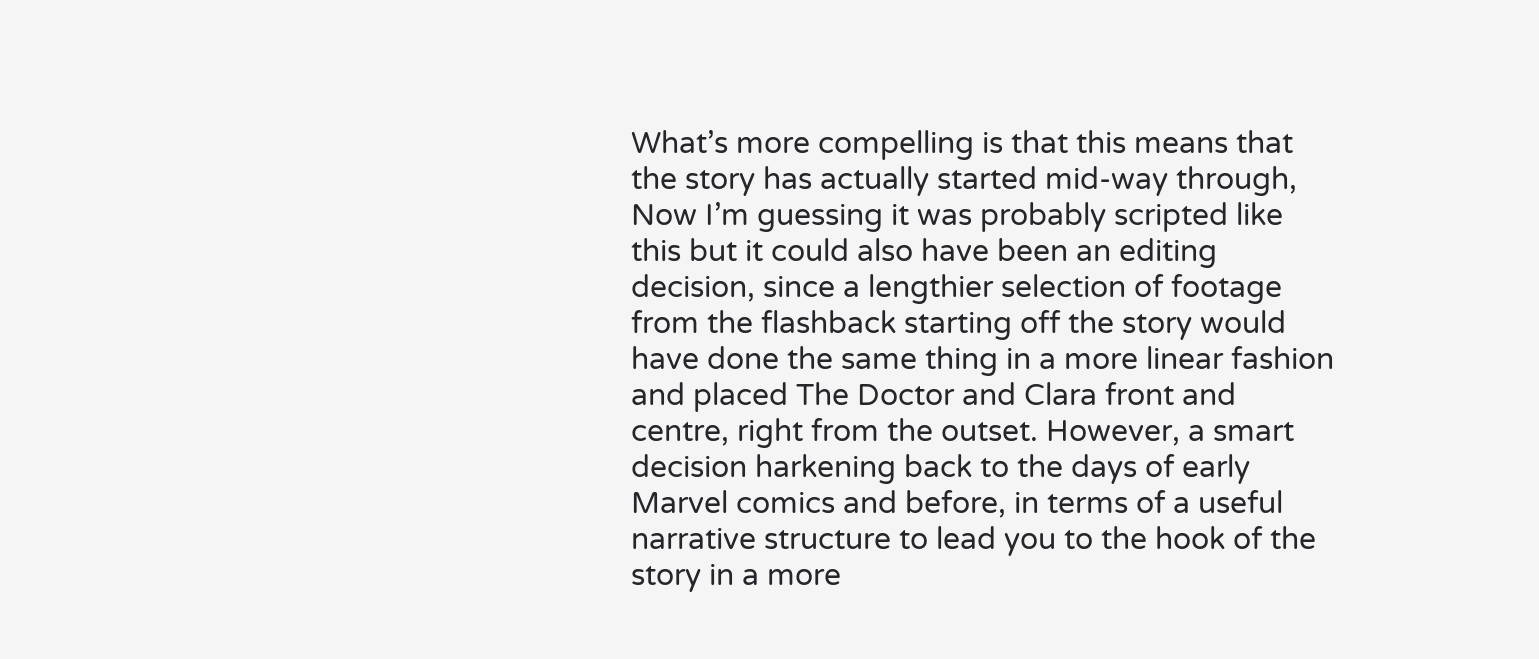What’s more compelling is that this means that the story has actually started mid-way through, Now I’m guessing it was probably scripted like this but it could also have been an editing decision, since a lengthier selection of footage from the flashback starting off the story would have done the same thing in a more linear fashion and placed The Doctor and Clara front and centre, right from the outset. However, a smart decision harkening back to the days of early Marvel comics and before, in terms of a useful narrative structure to lead you to the hook of the story in a more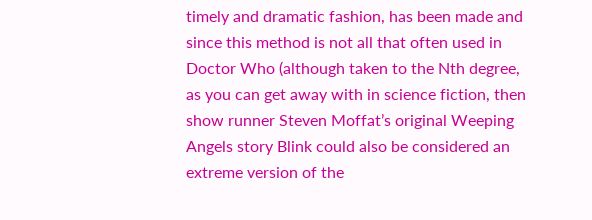timely and dramatic fashion, has been made and since this method is not all that often used in Doctor Who (although taken to the Nth degree, as you can get away with in science fiction, then show runner Steven Moffat’s original Weeping Angels story Blink could also be considered an extreme version of the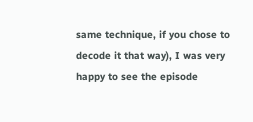same technique, if you chose to decode it that way), I was very happy to see the episode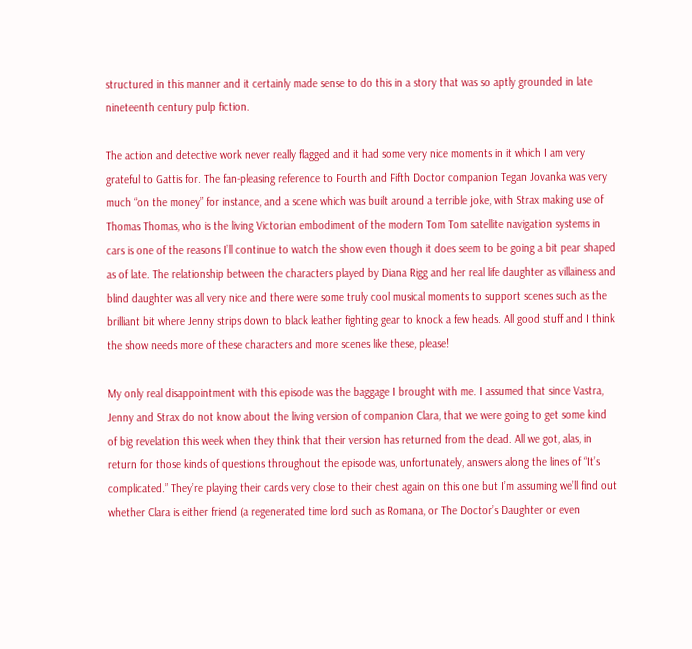structured in this manner and it certainly made sense to do this in a story that was so aptly grounded in late nineteenth century pulp fiction.

The action and detective work never really flagged and it had some very nice moments in it which I am very grateful to Gattis for. The fan-pleasing reference to Fourth and Fifth Doctor companion Tegan Jovanka was very much “on the money” for instance, and a scene which was built around a terrible joke, with Strax making use of Thomas Thomas, who is the living Victorian embodiment of the modern Tom Tom satellite navigation systems in cars is one of the reasons I’ll continue to watch the show even though it does seem to be going a bit pear shaped as of late. The relationship between the characters played by Diana Rigg and her real life daughter as villainess and blind daughter was all very nice and there were some truly cool musical moments to support scenes such as the brilliant bit where Jenny strips down to black leather fighting gear to knock a few heads. All good stuff and I think the show needs more of these characters and more scenes like these, please!

My only real disappointment with this episode was the baggage I brought with me. I assumed that since Vastra, Jenny and Strax do not know about the living version of companion Clara, that we were going to get some kind of big revelation this week when they think that their version has returned from the dead. All we got, alas, in return for those kinds of questions throughout the episode was, unfortunately, answers along the lines of “It’s complicated.” They’re playing their cards very close to their chest again on this one but I’m assuming we’ll find out whether Clara is either friend (a regenerated time lord such as Romana, or The Doctor’s Daughter or even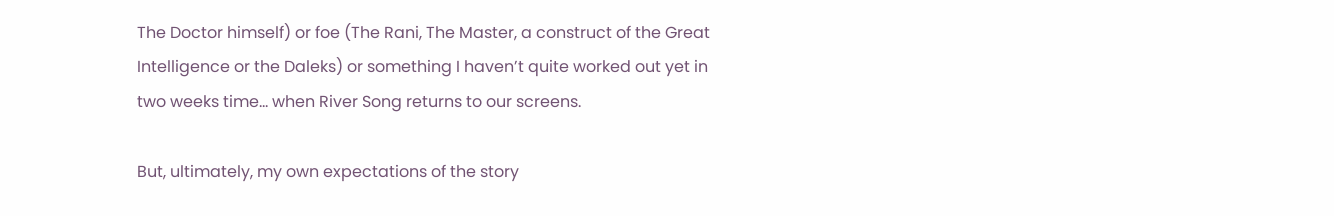The Doctor himself) or foe (The Rani, The Master, a construct of the Great Intelligence or the Daleks) or something I haven’t quite worked out yet in two weeks time... when River Song returns to our screens.

But, ultimately, my own expectations of the story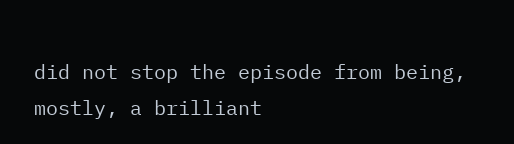did not stop the episode from being, mostly, a brilliant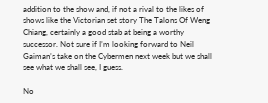addition to the show and, if not a rival to the likes of shows like the Victorian set story The Talons Of Weng Chiang, certainly a good stab at being a worthy successor. Not sure if I’m looking forward to Neil Gaiman’s take on the Cybermen next week but we shall see what we shall see, I guess.

No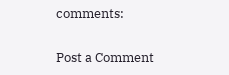comments:

Post a Comment